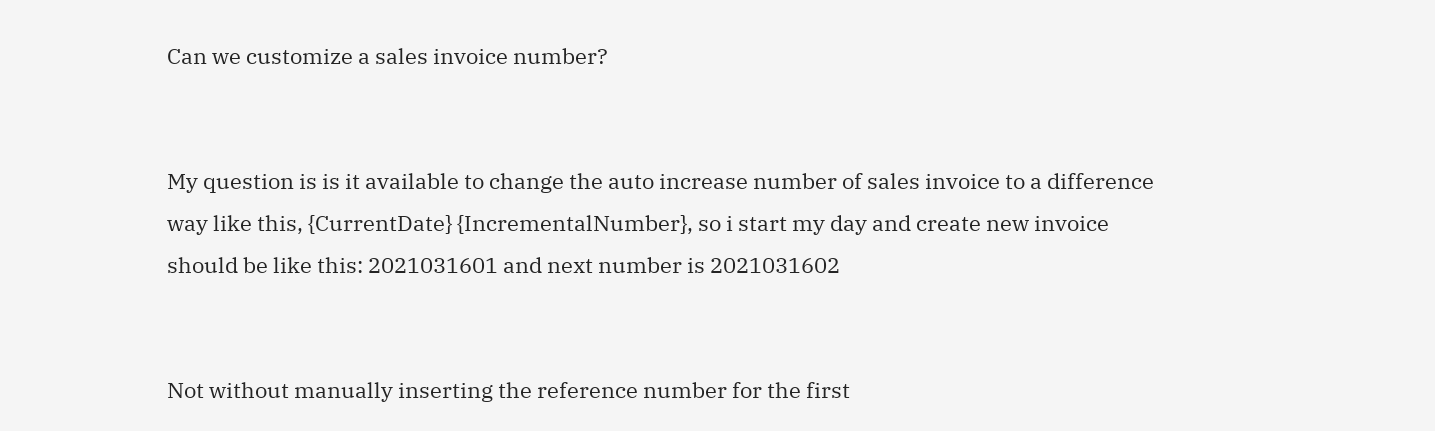Can we customize a sales invoice number?


My question is is it available to change the auto increase number of sales invoice to a difference way like this, {CurrentDate} {IncrementalNumber}, so i start my day and create new invoice should be like this: 2021031601 and next number is 2021031602


Not without manually inserting the reference number for the first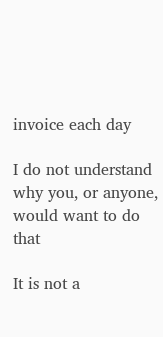invoice each day

I do not understand why you, or anyone, would want to do that

It is not a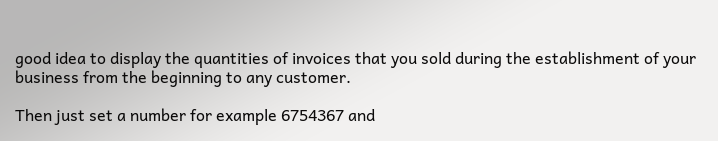good idea to display the quantities of invoices that you sold during the establishment of your business from the beginning to any customer.

Then just set a number for example 6754367 and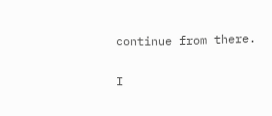continue from there.

I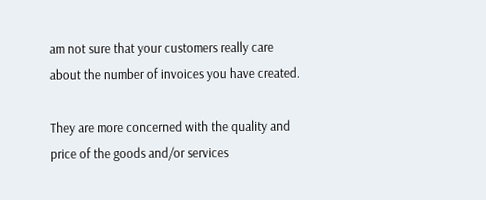am not sure that your customers really care about the number of invoices you have created.

They are more concerned with the quality and price of the goods and/or services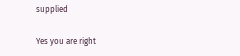supplied

Yes you are right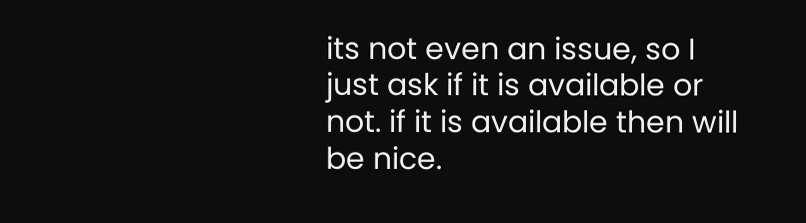its not even an issue, so I just ask if it is available or not. if it is available then will be nice.